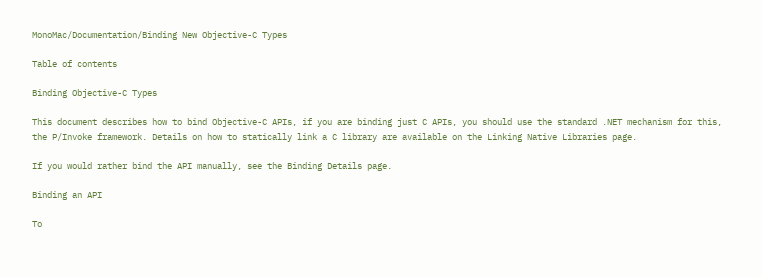MonoMac/Documentation/Binding New Objective-C Types

Table of contents

Binding Objective-C Types

This document describes how to bind Objective-C APIs, if you are binding just C APIs, you should use the standard .NET mechanism for this, the P/Invoke framework. Details on how to statically link a C library are available on the Linking Native Libraries page.

If you would rather bind the API manually, see the Binding Details page.

Binding an API

To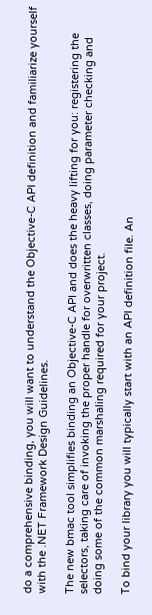do a comprehensive binding, you will want to understand the Objective-C API definition and familiarize yourself with the .NET Framework Design Guidelines.

The new bmac tool simplifies binding an Objective-C API and does the heavy lifting for you: registering the selectors, taking care of invoking the proper handle for overwritten classes, doing parameter checking and doing some of the common marshaling required for your project.

To bind your library you will typically start with an API definition file. An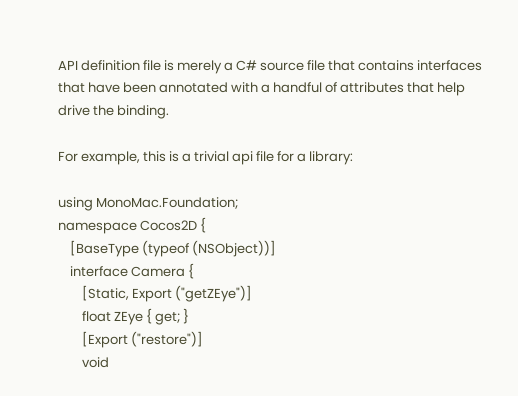API definition file is merely a C# source file that contains interfaces that have been annotated with a handful of attributes that help drive the binding.

For example, this is a trivial api file for a library:

using MonoMac.Foundation;
namespace Cocos2D {
    [BaseType (typeof (NSObject))]
    interface Camera {
        [Static, Export ("getZEye")]
        float ZEye { get; }
        [Export ("restore")]
        void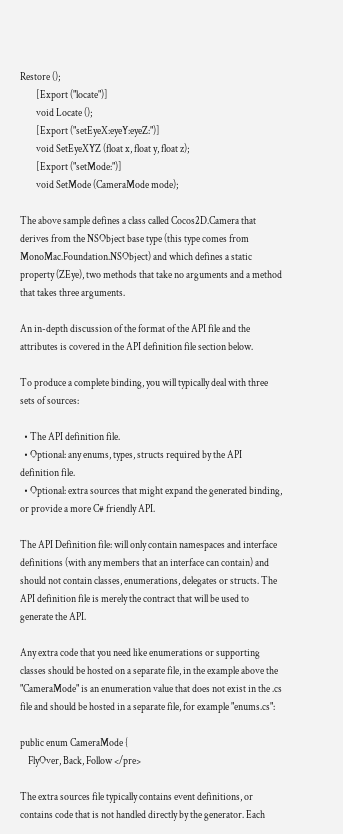Restore ();
        [Export ("locate")]
        void Locate ();
        [Export ("setEyeX:eyeY:eyeZ:")]
        void SetEyeXYZ (float x, float y, float z);
        [Export ("setMode:")]
        void SetMode (CameraMode mode);

The above sample defines a class called Cocos2D.Camera that derives from the NSObject base type (this type comes from MonoMac.Foundation.NSObject) and which defines a static property (ZEye), two methods that take no arguments and a method that takes three arguments.

An in-depth discussion of the format of the API file and the attributes is covered in the API definition file section below.

To produce a complete binding, you will typically deal with three sets of sources:

  • The API definition file.
  • Optional: any enums, types, structs required by the API definition file.
  • Optional: extra sources that might expand the generated binding, or provide a more C# friendly API.

The API Definition file: will only contain namespaces and interface definitions (with any members that an interface can contain) and should not contain classes, enumerations, delegates or structs. The API definition file is merely the contract that will be used to generate the API.

Any extra code that you need like enumerations or supporting classes should be hosted on a separate file, in the example above the "CameraMode" is an enumeration value that does not exist in the .cs file and should be hosted in a separate file, for example "enums.cs":

public enum CameraMode {
    FlyOver, Back, Follow </pre>

The extra sources file typically contains event definitions, or contains code that is not handled directly by the generator. Each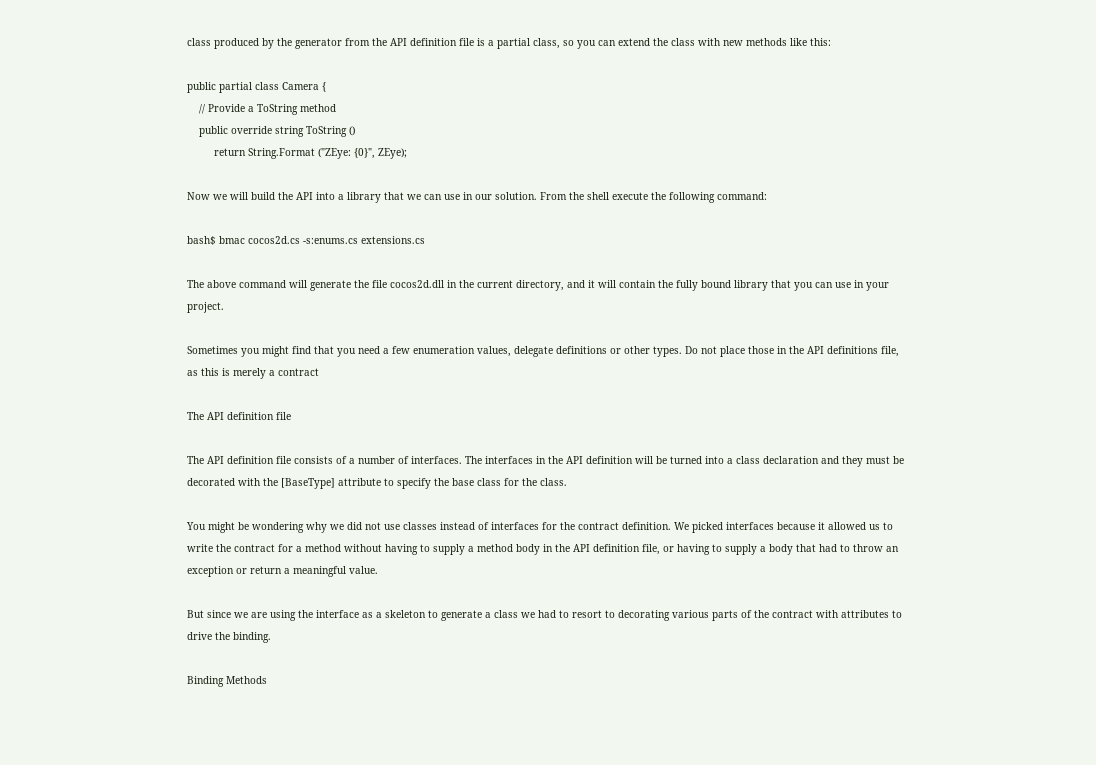class produced by the generator from the API definition file is a partial class, so you can extend the class with new methods like this:

public partial class Camera {
    // Provide a ToString method
    public override string ToString ()
         return String.Format ("ZEye: {0}", ZEye);

Now we will build the API into a library that we can use in our solution. From the shell execute the following command:

bash$ bmac cocos2d.cs -s:enums.cs extensions.cs

The above command will generate the file cocos2d.dll in the current directory, and it will contain the fully bound library that you can use in your project.

Sometimes you might find that you need a few enumeration values, delegate definitions or other types. Do not place those in the API definitions file, as this is merely a contract

The API definition file

The API definition file consists of a number of interfaces. The interfaces in the API definition will be turned into a class declaration and they must be decorated with the [BaseType] attribute to specify the base class for the class.

You might be wondering why we did not use classes instead of interfaces for the contract definition. We picked interfaces because it allowed us to write the contract for a method without having to supply a method body in the API definition file, or having to supply a body that had to throw an exception or return a meaningful value.

But since we are using the interface as a skeleton to generate a class we had to resort to decorating various parts of the contract with attributes to drive the binding.

Binding Methods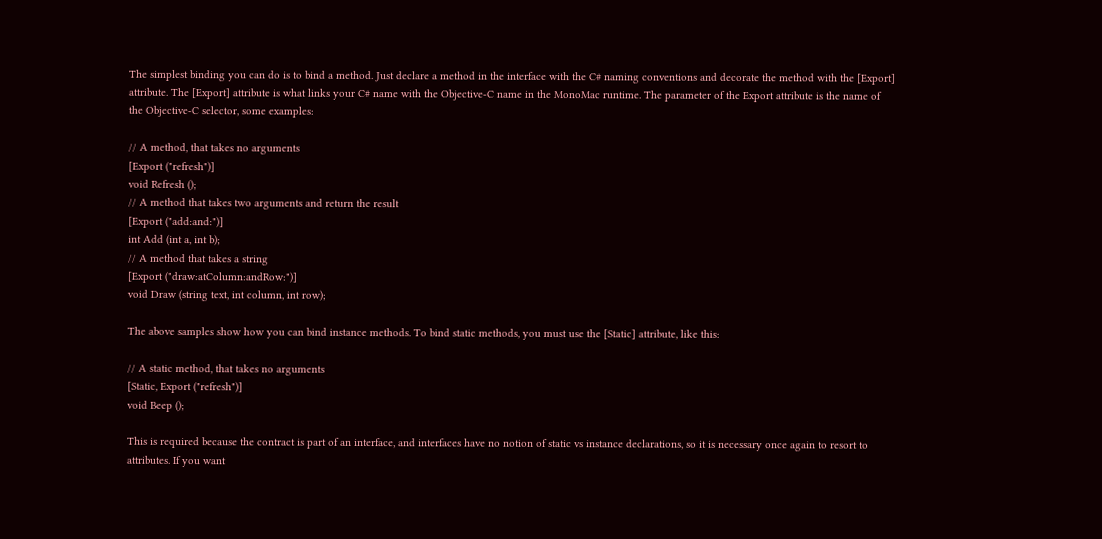The simplest binding you can do is to bind a method. Just declare a method in the interface with the C# naming conventions and decorate the method with the [Export] attribute. The [Export] attribute is what links your C# name with the Objective-C name in the MonoMac runtime. The parameter of the Export attribute is the name of the Objective-C selector, some examples:

// A method, that takes no arguments
[Export ("refresh")]
void Refresh ();
// A method that takes two arguments and return the result
[Export ("add:and:")]
int Add (int a, int b);
// A method that takes a string
[Export ("draw:atColumn:andRow:")]
void Draw (string text, int column, int row);

The above samples show how you can bind instance methods. To bind static methods, you must use the [Static] attribute, like this:

// A static method, that takes no arguments
[Static, Export ("refresh")]
void Beep ();

This is required because the contract is part of an interface, and interfaces have no notion of static vs instance declarations, so it is necessary once again to resort to attributes. If you want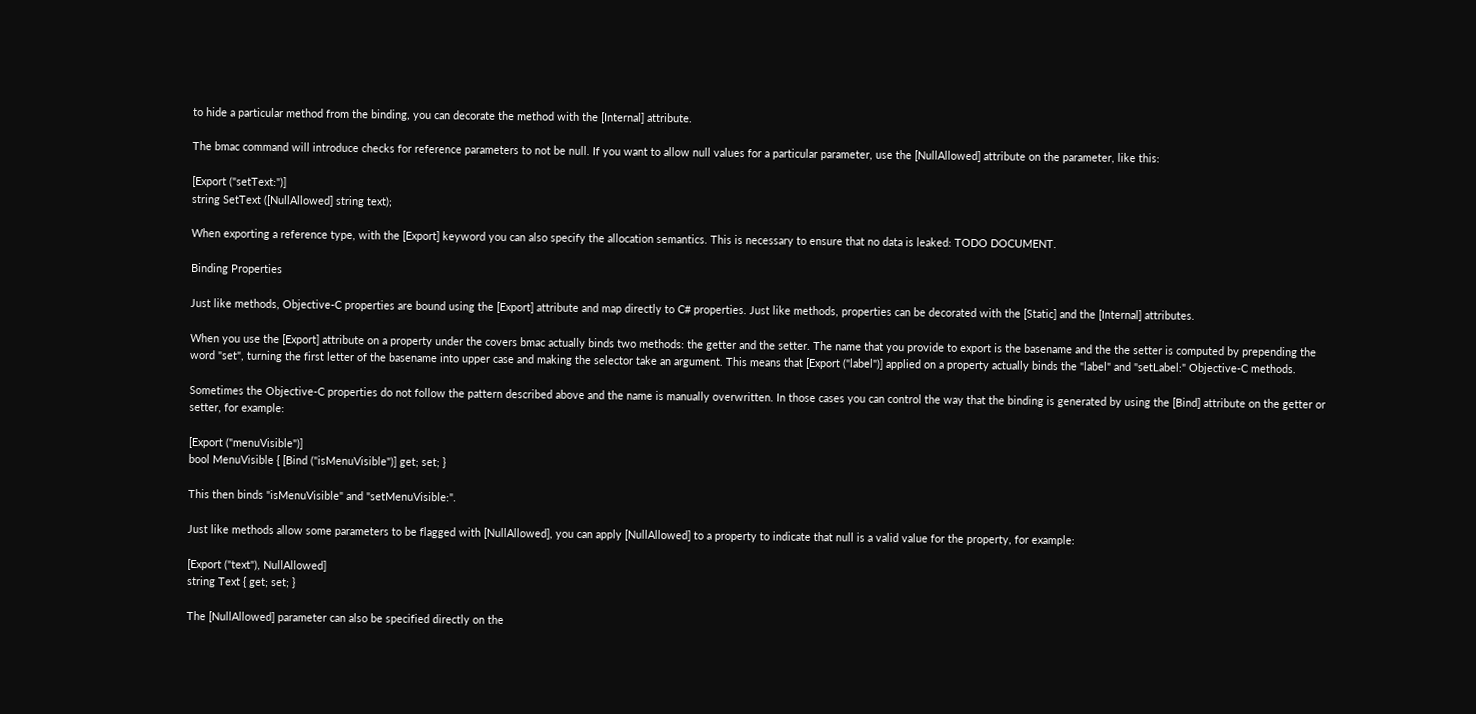to hide a particular method from the binding, you can decorate the method with the [Internal] attribute.

The bmac command will introduce checks for reference parameters to not be null. If you want to allow null values for a particular parameter, use the [NullAllowed] attribute on the parameter, like this:

[Export ("setText:")]
string SetText ([NullAllowed] string text);

When exporting a reference type, with the [Export] keyword you can also specify the allocation semantics. This is necessary to ensure that no data is leaked: TODO DOCUMENT.

Binding Properties

Just like methods, Objective-C properties are bound using the [Export] attribute and map directly to C# properties. Just like methods, properties can be decorated with the [Static] and the [Internal] attributes.

When you use the [Export] attribute on a property under the covers bmac actually binds two methods: the getter and the setter. The name that you provide to export is the basename and the the setter is computed by prepending the word "set", turning the first letter of the basename into upper case and making the selector take an argument. This means that [Export ("label")] applied on a property actually binds the "label" and "setLabel:" Objective-C methods.

Sometimes the Objective-C properties do not follow the pattern described above and the name is manually overwritten. In those cases you can control the way that the binding is generated by using the [Bind] attribute on the getter or setter, for example:

[Export ("menuVisible")]
bool MenuVisible { [Bind ("isMenuVisible")] get; set; }

This then binds "isMenuVisible" and "setMenuVisible:".

Just like methods allow some parameters to be flagged with [NullAllowed], you can apply [NullAllowed] to a property to indicate that null is a valid value for the property, for example:

[Export ("text"), NullAllowed]
string Text { get; set; }

The [NullAllowed] parameter can also be specified directly on the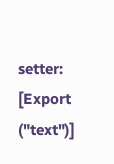setter: [Export ("text")]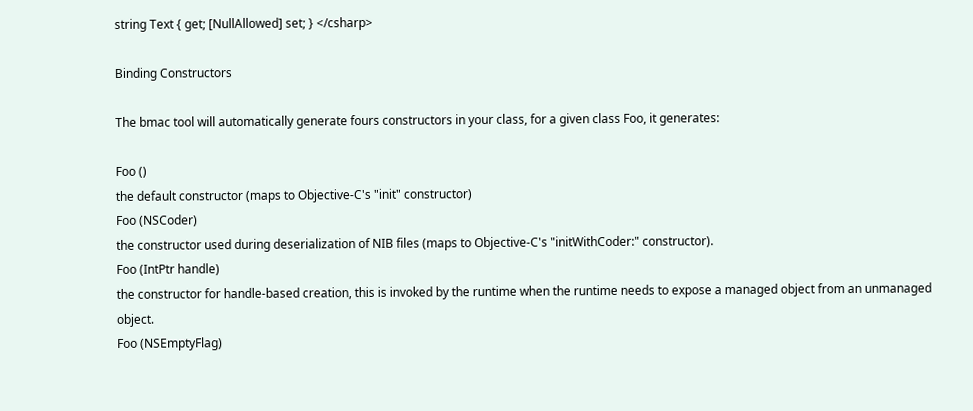string Text { get; [NullAllowed] set; } </csharp>

Binding Constructors

The bmac tool will automatically generate fours constructors in your class, for a given class Foo, it generates:

Foo ()
the default constructor (maps to Objective-C's "init" constructor)
Foo (NSCoder)
the constructor used during deserialization of NIB files (maps to Objective-C's "initWithCoder:" constructor).
Foo (IntPtr handle)
the constructor for handle-based creation, this is invoked by the runtime when the runtime needs to expose a managed object from an unmanaged object.
Foo (NSEmptyFlag)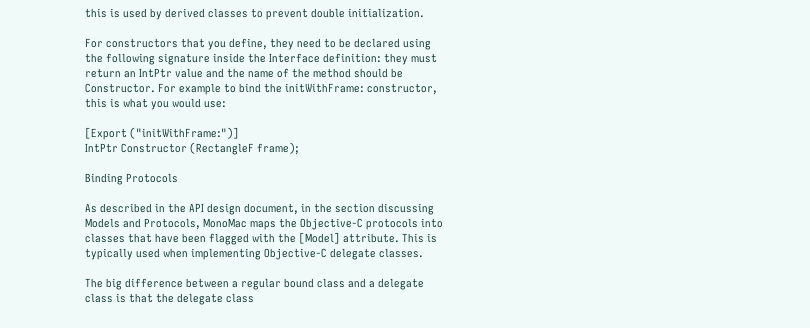this is used by derived classes to prevent double initialization.

For constructors that you define, they need to be declared using the following signature inside the Interface definition: they must return an IntPtr value and the name of the method should be Constructor. For example to bind the initWithFrame: constructor, this is what you would use:

[Export ("initWithFrame:")]
IntPtr Constructor (RectangleF frame);

Binding Protocols

As described in the API design document, in the section discussing Models and Protocols, MonoMac maps the Objective-C protocols into classes that have been flagged with the [Model] attribute. This is typically used when implementing Objective-C delegate classes.

The big difference between a regular bound class and a delegate class is that the delegate class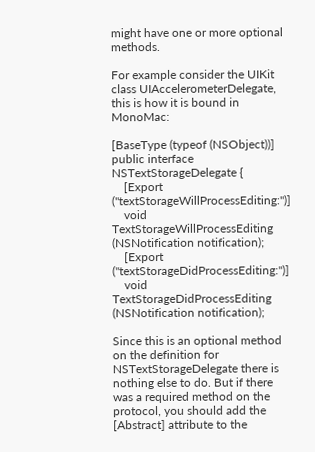might have one or more optional methods.

For example consider the UIKit class UIAccelerometerDelegate, this is how it is bound in MonoMac:

[BaseType (typeof (NSObject))]
public interface NSTextStorageDelegate {
    [Export ("textStorageWillProcessEditing:")]
    void TextStorageWillProcessEditing (NSNotification notification);
    [Export ("textStorageDidProcessEditing:")]
    void TextStorageDidProcessEditing (NSNotification notification);

Since this is an optional method on the definition for NSTextStorageDelegate there is nothing else to do. But if there was a required method on the protocol, you should add the [Abstract] attribute to the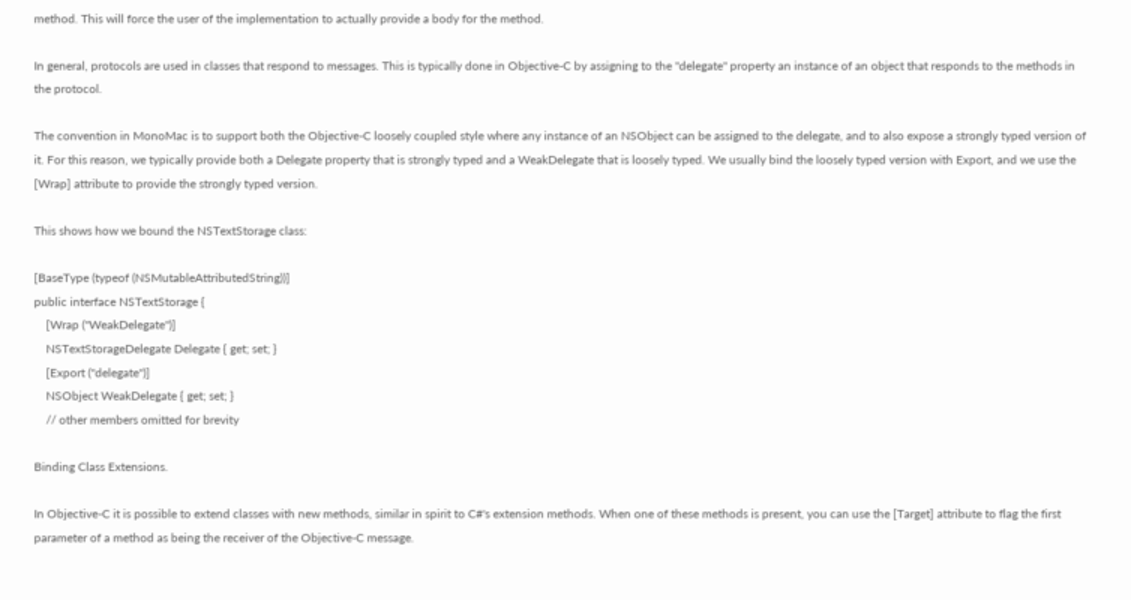method. This will force the user of the implementation to actually provide a body for the method.

In general, protocols are used in classes that respond to messages. This is typically done in Objective-C by assigning to the "delegate" property an instance of an object that responds to the methods in the protocol.

The convention in MonoMac is to support both the Objective-C loosely coupled style where any instance of an NSObject can be assigned to the delegate, and to also expose a strongly typed version of it. For this reason, we typically provide both a Delegate property that is strongly typed and a WeakDelegate that is loosely typed. We usually bind the loosely typed version with Export, and we use the [Wrap] attribute to provide the strongly typed version.

This shows how we bound the NSTextStorage class:

[BaseType (typeof (NSMutableAttributedString))]
public interface NSTextStorage {
    [Wrap ("WeakDelegate")]
    NSTextStorageDelegate Delegate { get; set; }
    [Export ("delegate")]
    NSObject WeakDelegate { get; set; }
    // other members omitted for brevity

Binding Class Extensions.

In Objective-C it is possible to extend classes with new methods, similar in spirit to C#'s extension methods. When one of these methods is present, you can use the [Target] attribute to flag the first parameter of a method as being the receiver of the Objective-C message.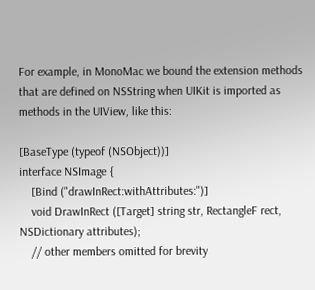For example, in MonoMac we bound the extension methods that are defined on NSString when UIKit is imported as methods in the UIView, like this:

[BaseType (typeof (NSObject))]
interface NSImage {
    [Bind ("drawInRect:withAttributes:")]
    void DrawInRect ([Target] string str, RectangleF rect, NSDictionary attributes);
    // other members omitted for brevity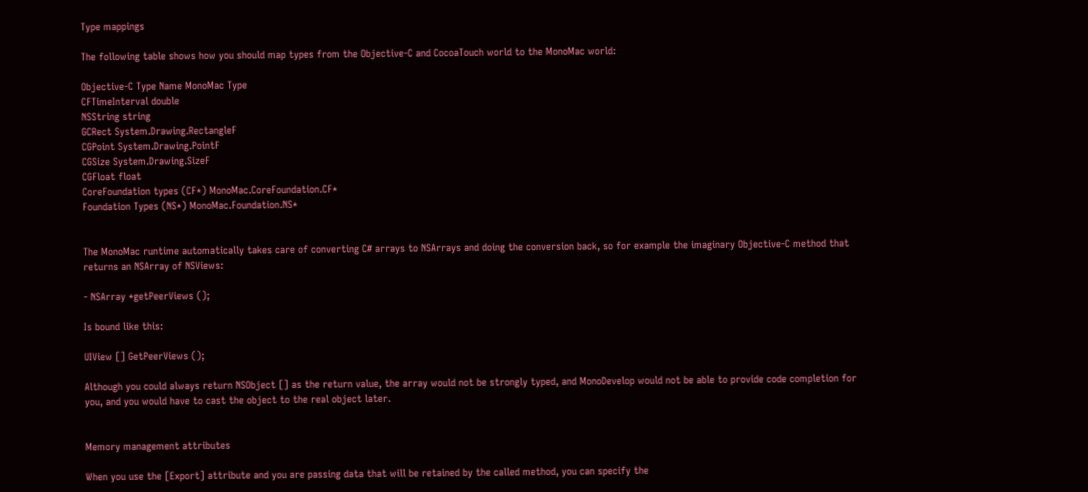Type mappings

The following table shows how you should map types from the Objective-C and CocoaTouch world to the MonoMac world:

Objective-C Type Name MonoMac Type
CFTimeInterval double
NSString string
GCRect System.Drawing.RectangleF
CGPoint System.Drawing.PointF
CGSize System.Drawing.SizeF
CGFloat float
CoreFoundation types (CF*) MonoMac.CoreFoundation.CF*
Foundation Types (NS*) MonoMac.Foundation.NS*


The MonoMac runtime automatically takes care of converting C# arrays to NSArrays and doing the conversion back, so for example the imaginary Objective-C method that returns an NSArray of NSViews:

- NSArray *getPeerViews ();

Is bound like this:

UIView [] GetPeerViews ();

Although you could always return NSObject [] as the return value, the array would not be strongly typed, and MonoDevelop would not be able to provide code completion for you, and you would have to cast the object to the real object later.


Memory management attributes

When you use the [Export] attribute and you are passing data that will be retained by the called method, you can specify the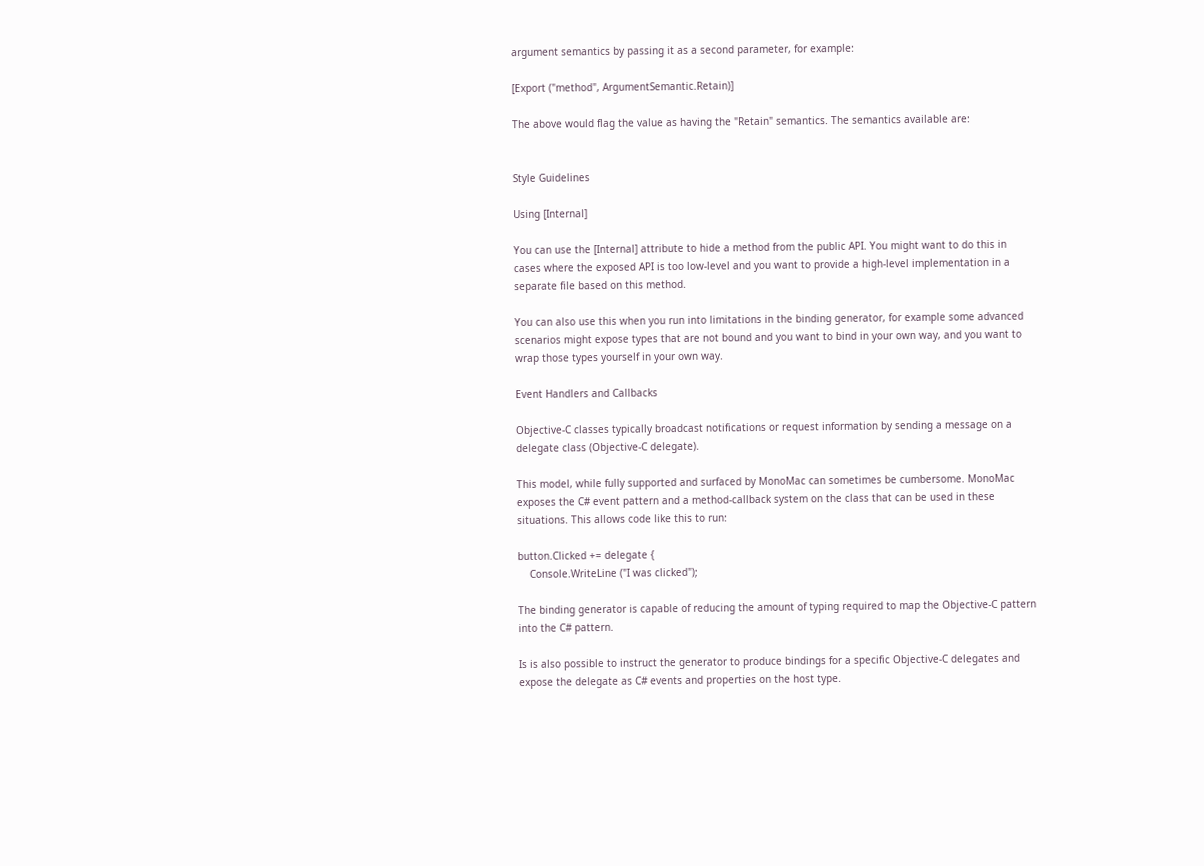argument semantics by passing it as a second parameter, for example:

[Export ("method", ArgumentSemantic.Retain)]

The above would flag the value as having the "Retain" semantics. The semantics available are:


Style Guidelines

Using [Internal]

You can use the [Internal] attribute to hide a method from the public API. You might want to do this in cases where the exposed API is too low-level and you want to provide a high-level implementation in a separate file based on this method.

You can also use this when you run into limitations in the binding generator, for example some advanced scenarios might expose types that are not bound and you want to bind in your own way, and you want to wrap those types yourself in your own way.

Event Handlers and Callbacks

Objective-C classes typically broadcast notifications or request information by sending a message on a delegate class (Objective-C delegate).

This model, while fully supported and surfaced by MonoMac can sometimes be cumbersome. MonoMac exposes the C# event pattern and a method-callback system on the class that can be used in these situations. This allows code like this to run:

button.Clicked += delegate {
    Console.WriteLine ("I was clicked");

The binding generator is capable of reducing the amount of typing required to map the Objective-C pattern into the C# pattern.

Is is also possible to instruct the generator to produce bindings for a specific Objective-C delegates and expose the delegate as C# events and properties on the host type.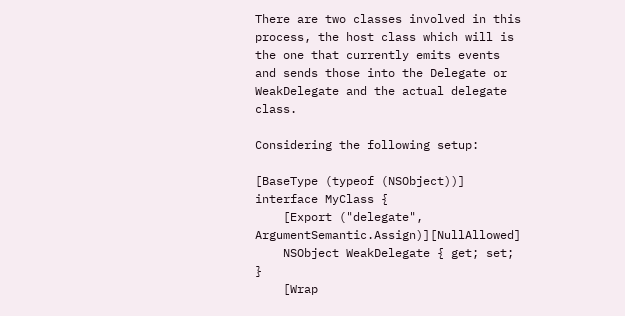There are two classes involved in this process, the host class which will is the one that currently emits events and sends those into the Delegate or WeakDelegate and the actual delegate class.

Considering the following setup:

[BaseType (typeof (NSObject))]
interface MyClass {
    [Export ("delegate", ArgumentSemantic.Assign)][NullAllowed]
    NSObject WeakDelegate { get; set; }
    [Wrap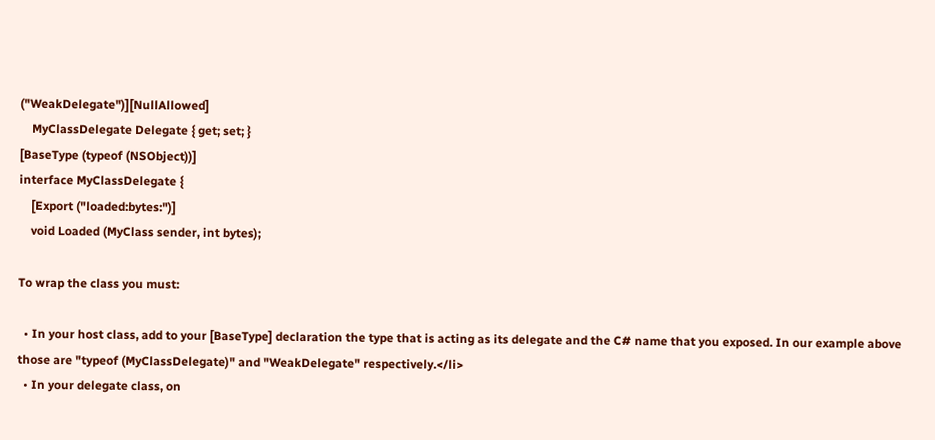("WeakDelegate")][NullAllowed]
    MyClassDelegate Delegate { get; set; }
[BaseType (typeof (NSObject))]
interface MyClassDelegate {
    [Export ("loaded:bytes:")]
    void Loaded (MyClass sender, int bytes);

To wrap the class you must:

  • In your host class, add to your [BaseType] declaration the type that is acting as its delegate and the C# name that you exposed. In our example above those are "typeof (MyClassDelegate)" and "WeakDelegate" respectively.</li>
  • In your delegate class, on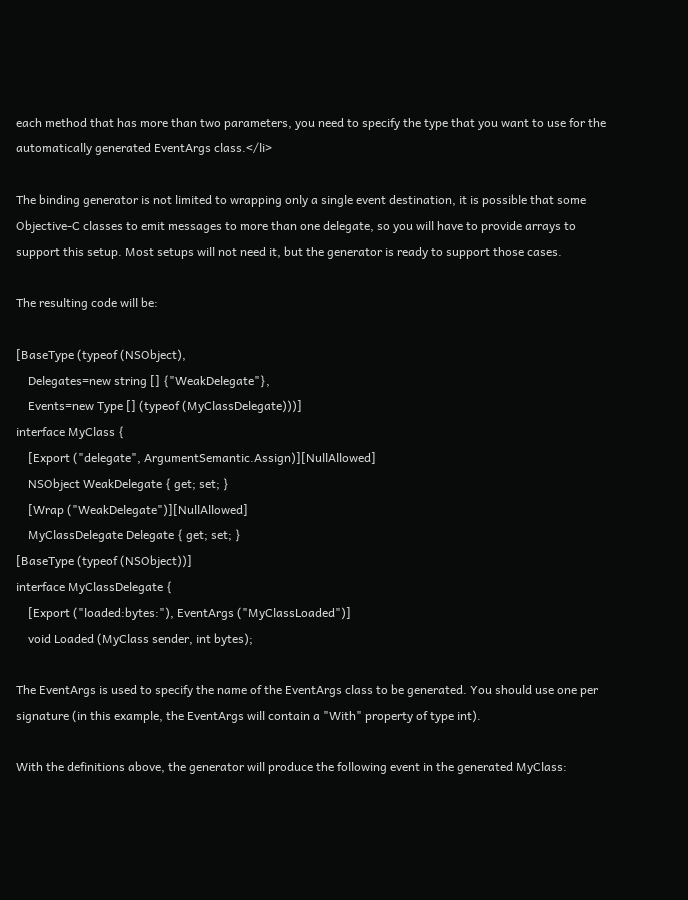each method that has more than two parameters, you need to specify the type that you want to use for the automatically generated EventArgs class.</li>

The binding generator is not limited to wrapping only a single event destination, it is possible that some Objective-C classes to emit messages to more than one delegate, so you will have to provide arrays to support this setup. Most setups will not need it, but the generator is ready to support those cases.

The resulting code will be:

[BaseType (typeof (NSObject),
    Delegates=new string [] {"WeakDelegate"},
    Events=new Type [] (typeof (MyClassDelegate)))]
interface MyClass {
    [Export ("delegate", ArgumentSemantic.Assign)][NullAllowed]
    NSObject WeakDelegate { get; set; }
    [Wrap ("WeakDelegate")][NullAllowed]
    MyClassDelegate Delegate { get; set; }
[BaseType (typeof (NSObject))]
interface MyClassDelegate {
    [Export ("loaded:bytes:"), EventArgs ("MyClassLoaded")]
    void Loaded (MyClass sender, int bytes);

The EventArgs is used to specify the name of the EventArgs class to be generated. You should use one per signature (in this example, the EventArgs will contain a "With" property of type int).

With the definitions above, the generator will produce the following event in the generated MyClass: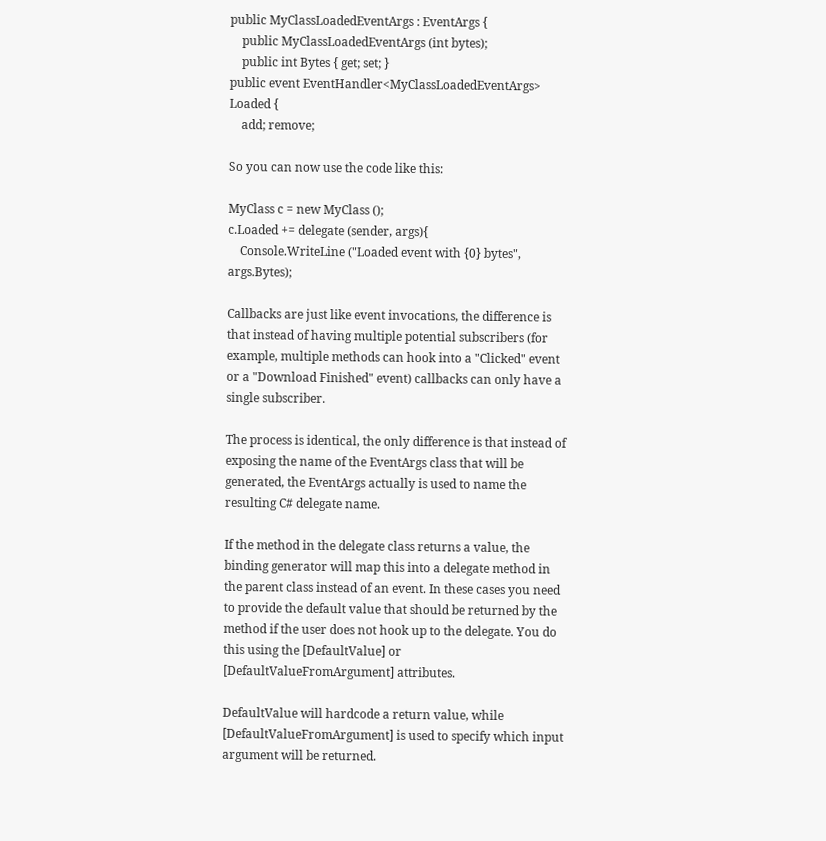public MyClassLoadedEventArgs : EventArgs {
    public MyClassLoadedEventArgs (int bytes);
    public int Bytes { get; set; }
public event EventHandler<MyClassLoadedEventArgs> Loaded {
    add; remove;

So you can now use the code like this:

MyClass c = new MyClass ();
c.Loaded += delegate (sender, args){
    Console.WriteLine ("Loaded event with {0} bytes", args.Bytes);

Callbacks are just like event invocations, the difference is that instead of having multiple potential subscribers (for example, multiple methods can hook into a "Clicked" event or a "Download Finished" event) callbacks can only have a single subscriber.

The process is identical, the only difference is that instead of exposing the name of the EventArgs class that will be generated, the EventArgs actually is used to name the resulting C# delegate name.

If the method in the delegate class returns a value, the binding generator will map this into a delegate method in the parent class instead of an event. In these cases you need to provide the default value that should be returned by the method if the user does not hook up to the delegate. You do this using the [DefaultValue] or [DefaultValueFromArgument] attributes.

DefaultValue will hardcode a return value, while [DefaultValueFromArgument] is used to specify which input argument will be returned.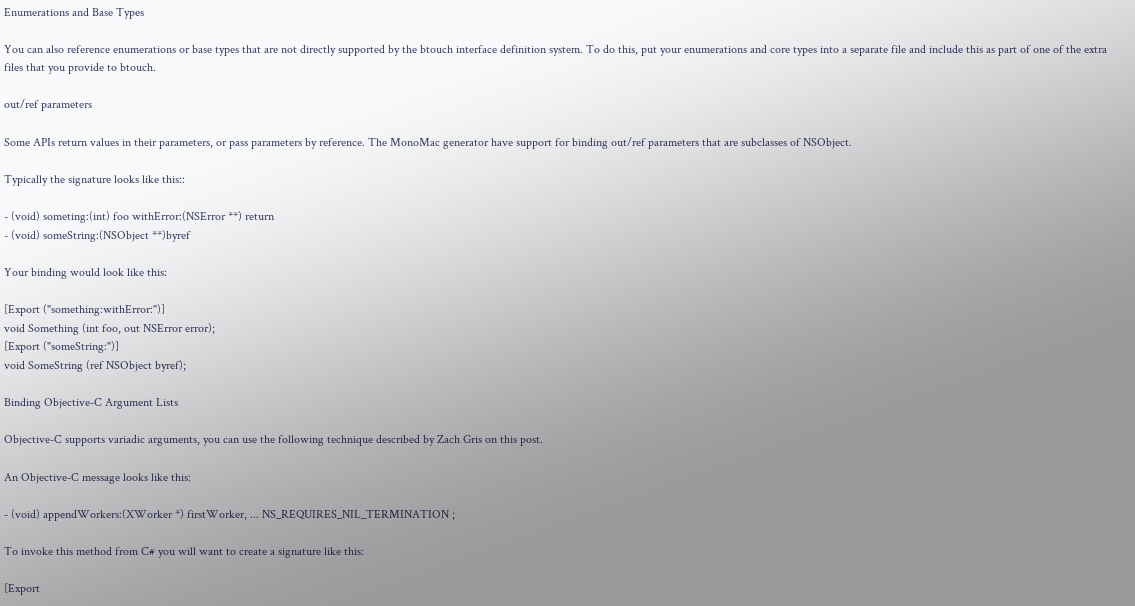Enumerations and Base Types

You can also reference enumerations or base types that are not directly supported by the btouch interface definition system. To do this, put your enumerations and core types into a separate file and include this as part of one of the extra files that you provide to btouch.

out/ref parameters

Some APIs return values in their parameters, or pass parameters by reference. The MonoMac generator have support for binding out/ref parameters that are subclasses of NSObject.

Typically the signature looks like this::

- (void) someting:(int) foo withError:(NSError **) return
- (void) someString:(NSObject **)byref

Your binding would look like this:

[Export ("something:withError:")]
void Something (int foo, out NSError error);
[Export ("someString:")]
void SomeString (ref NSObject byref);

Binding Objective-C Argument Lists

Objective-C supports variadic arguments, you can use the following technique described by Zach Gris on this post.

An Objective-C message looks like this:

- (void) appendWorkers:(XWorker *) firstWorker, ... NS_REQUIRES_NIL_TERMINATION ;

To invoke this method from C# you will want to create a signature like this:

[Export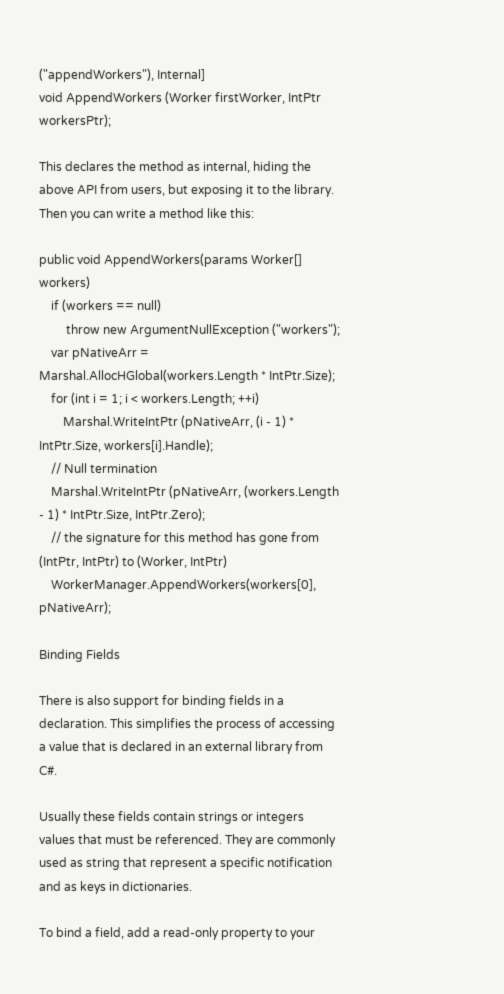("appendWorkers"), Internal]
void AppendWorkers (Worker firstWorker, IntPtr workersPtr);

This declares the method as internal, hiding the above API from users, but exposing it to the library. Then you can write a method like this:

public void AppendWorkers(params Worker[] workers)
    if (workers == null)
         throw new ArgumentNullException ("workers");
    var pNativeArr = Marshal.AllocHGlobal(workers.Length * IntPtr.Size);
    for (int i = 1; i < workers.Length; ++i)
        Marshal.WriteIntPtr (pNativeArr, (i - 1) * IntPtr.Size, workers[i].Handle);
    // Null termination
    Marshal.WriteIntPtr (pNativeArr, (workers.Length - 1) * IntPtr.Size, IntPtr.Zero);
    // the signature for this method has gone from (IntPtr, IntPtr) to (Worker, IntPtr)
    WorkerManager.AppendWorkers(workers[0], pNativeArr);

Binding Fields

There is also support for binding fields in a declaration. This simplifies the process of accessing a value that is declared in an external library from C#.

Usually these fields contain strings or integers values that must be referenced. They are commonly used as string that represent a specific notification and as keys in dictionaries.

To bind a field, add a read-only property to your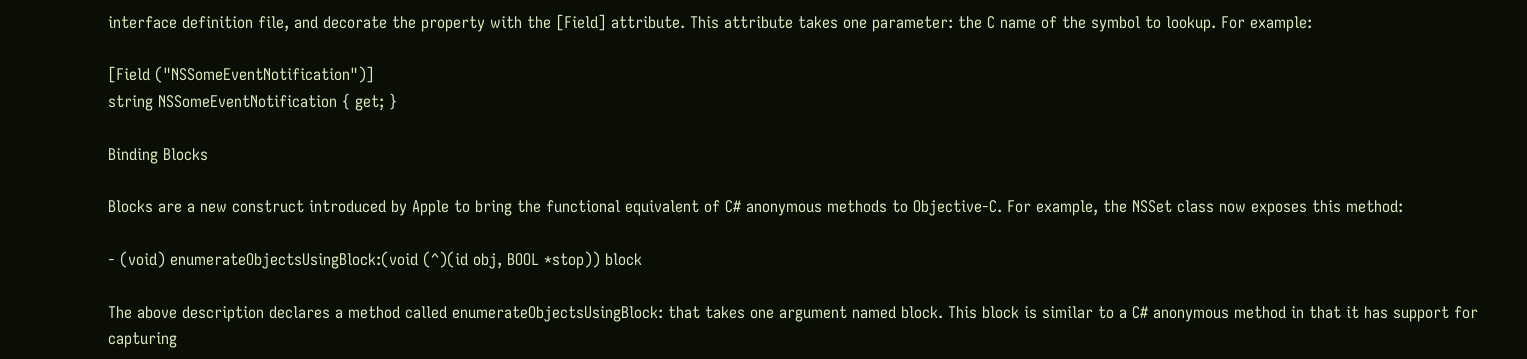interface definition file, and decorate the property with the [Field] attribute. This attribute takes one parameter: the C name of the symbol to lookup. For example:

[Field ("NSSomeEventNotification")]
string NSSomeEventNotification { get; }

Binding Blocks

Blocks are a new construct introduced by Apple to bring the functional equivalent of C# anonymous methods to Objective-C. For example, the NSSet class now exposes this method:

- (void) enumerateObjectsUsingBlock:(void (^)(id obj, BOOL *stop)) block

The above description declares a method called enumerateObjectsUsingBlock: that takes one argument named block. This block is similar to a C# anonymous method in that it has support for capturing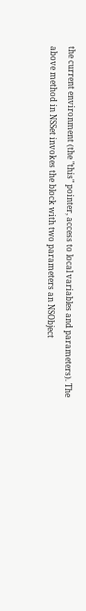the current environment (the "this" pointer, access to local variables and parameters). The above method in NSSet invokes the block with two parameters an NSObject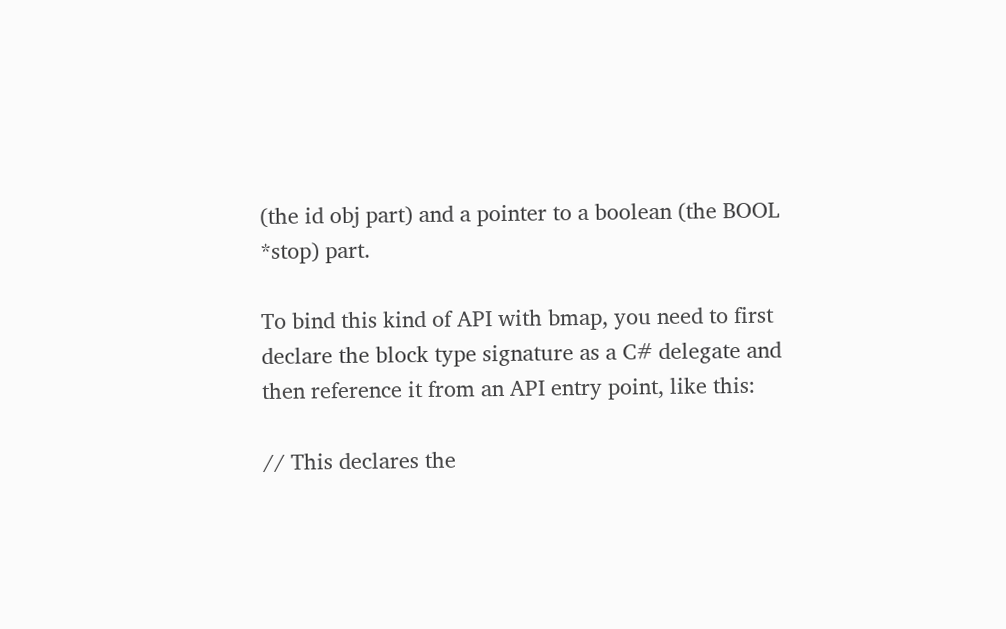(the id obj part) and a pointer to a boolean (the BOOL *stop) part.

To bind this kind of API with bmap, you need to first declare the block type signature as a C# delegate and then reference it from an API entry point, like this:

// This declares the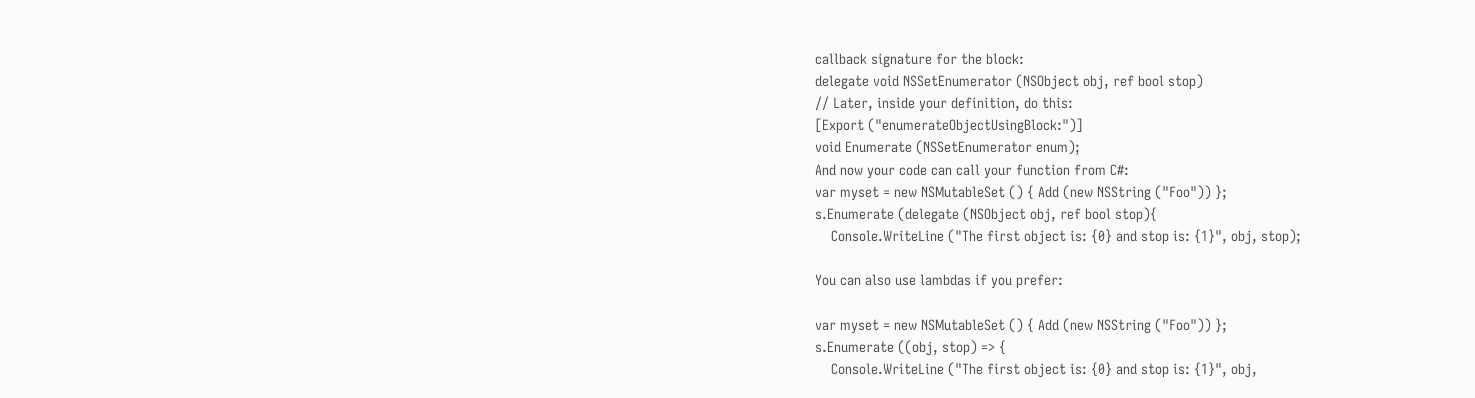callback signature for the block:
delegate void NSSetEnumerator (NSObject obj, ref bool stop)
// Later, inside your definition, do this:
[Export ("enumerateObjectUsingBlock:")]
void Enumerate (NSSetEnumerator enum);
And now your code can call your function from C#:
var myset = new NSMutableSet () { Add (new NSString ("Foo")) };
s.Enumerate (delegate (NSObject obj, ref bool stop){
    Console.WriteLine ("The first object is: {0} and stop is: {1}", obj, stop);

You can also use lambdas if you prefer:

var myset = new NSMutableSet () { Add (new NSString ("Foo")) };
s.Enumerate ((obj, stop) => {
    Console.WriteLine ("The first object is: {0} and stop is: {1}", obj,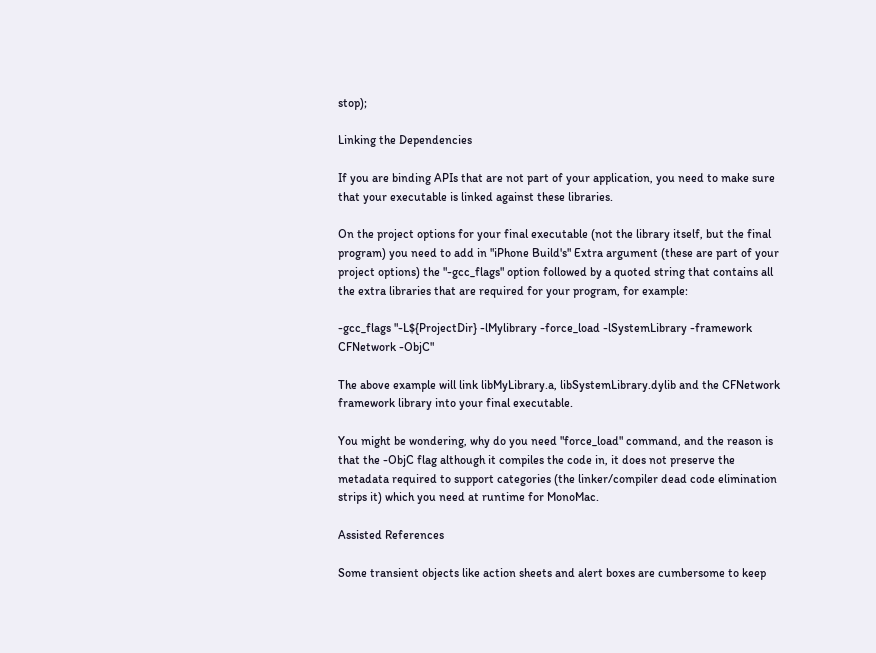stop);

Linking the Dependencies

If you are binding APIs that are not part of your application, you need to make sure that your executable is linked against these libraries.

On the project options for your final executable (not the library itself, but the final program) you need to add in "iPhone Build's" Extra argument (these are part of your project options) the "-gcc_flags" option followed by a quoted string that contains all the extra libraries that are required for your program, for example:

-gcc_flags "-L${ProjectDir} -lMylibrary -force_load -lSystemLibrary -framework CFNetwork -ObjC"

The above example will link libMyLibrary.a, libSystemLibrary.dylib and the CFNetwork framework library into your final executable.

You might be wondering, why do you need "force_load" command, and the reason is that the -ObjC flag although it compiles the code in, it does not preserve the metadata required to support categories (the linker/compiler dead code elimination strips it) which you need at runtime for MonoMac.

Assisted References

Some transient objects like action sheets and alert boxes are cumbersome to keep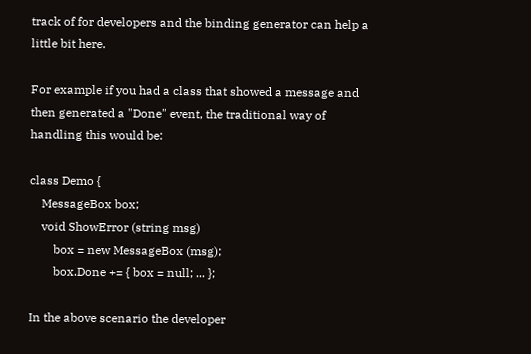track of for developers and the binding generator can help a little bit here.

For example if you had a class that showed a message and then generated a "Done" event, the traditional way of handling this would be:

class Demo {
    MessageBox box;
    void ShowError (string msg)
        box = new MessageBox (msg);
        box.Done += { box = null; ... };

In the above scenario the developer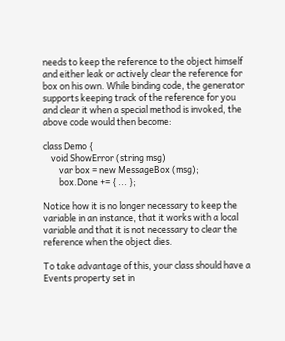needs to keep the reference to the object himself and either leak or actively clear the reference for box on his own. While binding code, the generator supports keeping track of the reference for you and clear it when a special method is invoked, the above code would then become:

class Demo {
    void ShowError (string msg)
        var box = new MessageBox (msg);
        box.Done += { ... };

Notice how it is no longer necessary to keep the variable in an instance, that it works with a local variable and that it is not necessary to clear the reference when the object dies.

To take advantage of this, your class should have a Events property set in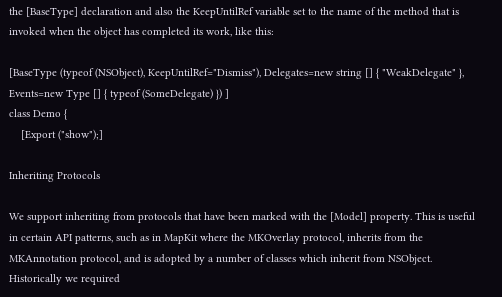the [BaseType] declaration and also the KeepUntilRef variable set to the name of the method that is invoked when the object has completed its work, like this:

[BaseType (typeof (NSObject), KeepUntilRef="Dismiss"), Delegates=new string [] { "WeakDelegate" }, Events=new Type [] { typeof (SomeDelegate) }) ]
class Demo {
    [Export ("show");]

Inheriting Protocols

We support inheriting from protocols that have been marked with the [Model] property. This is useful in certain API patterns, such as in MapKit where the MKOverlay protocol, inherits from the MKAnnotation protocol, and is adopted by a number of classes which inherit from NSObject. Historically we required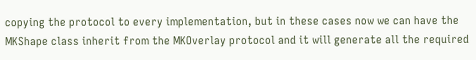copying the protocol to every implementation, but in these cases now we can have the MKShape class inherit from the MKOverlay protocol and it will generate all the required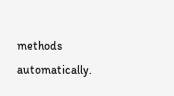methods automatically.